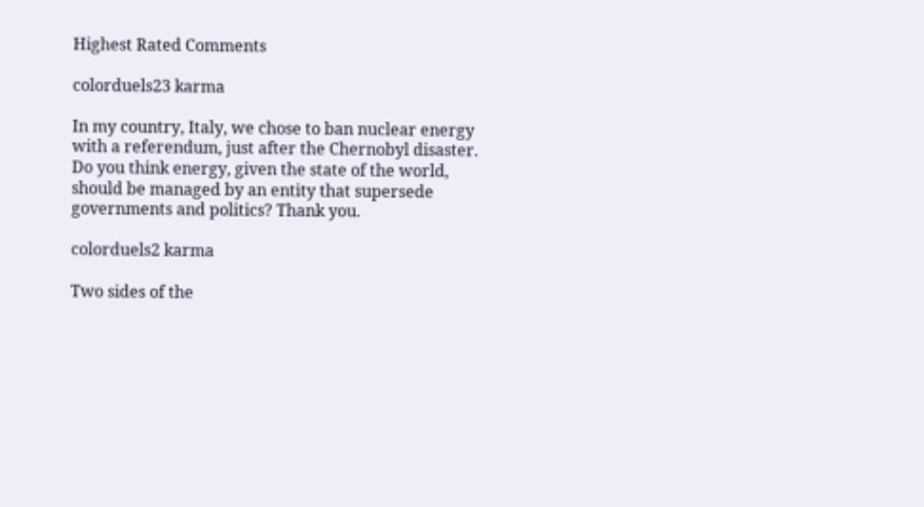Highest Rated Comments

colorduels23 karma

In my country, Italy, we chose to ban nuclear energy with a referendum, just after the Chernobyl disaster. Do you think energy, given the state of the world, should be managed by an entity that supersede governments and politics? Thank you.

colorduels2 karma

Two sides of the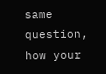same question, how your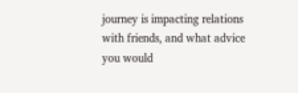journey is impacting relations with friends, and what advice you would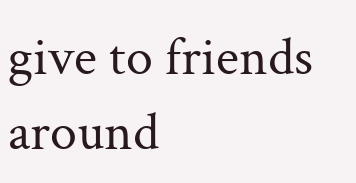give to friends around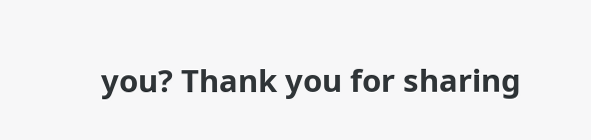you? Thank you for sharing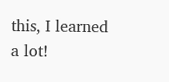this, I learned a lot!